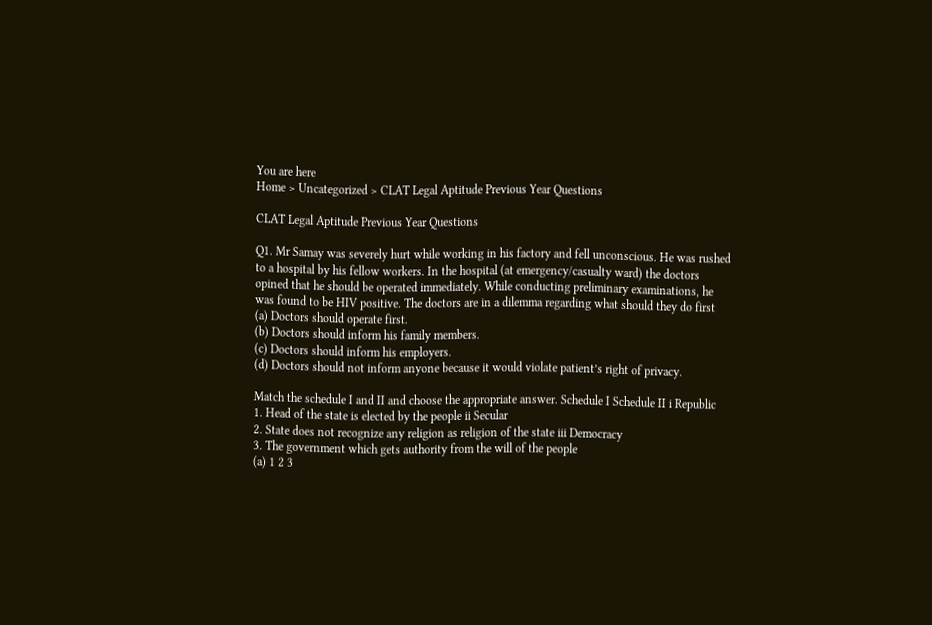You are here
Home > Uncategorized > CLAT Legal Aptitude Previous Year Questions

CLAT Legal Aptitude Previous Year Questions

Q1. Mr Samay was severely hurt while working in his factory and fell unconscious. He was rushed to a hospital by his fellow workers. In the hospital (at emergency/casualty ward) the doctors opined that he should be operated immediately. While conducting preliminary examinations, he was found to be HIV positive. The doctors are in a dilemma regarding what should they do first
(a) Doctors should operate first.
(b) Doctors should inform his family members.
(c) Doctors should inform his employers.
(d) Doctors should not inform anyone because it would violate patient’s right of privacy.

Match the schedule I and II and choose the appropriate answer. Schedule I Schedule II i Republic
1. Head of the state is elected by the people ii Secular
2. State does not recognize any religion as religion of the state iii Democracy
3. The government which gets authority from the will of the people
(a) 1 2 3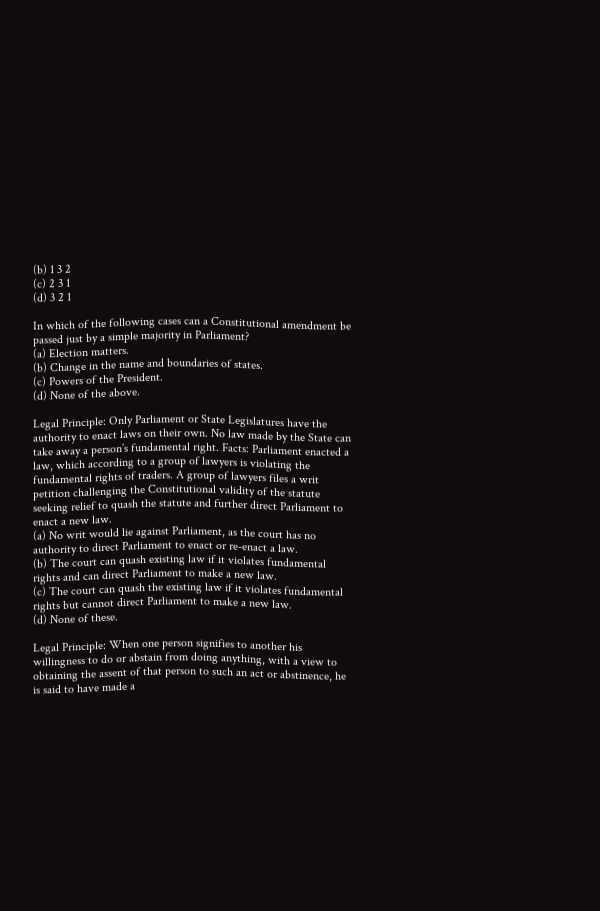(b) 1 3 2
(c) 2 3 1
(d) 3 2 1

In which of the following cases can a Constitutional amendment be passed just by a simple majority in Parliament?
(a) Election matters.
(b) Change in the name and boundaries of states.
(c) Powers of the President.
(d) None of the above.

Legal Principle: Only Parliament or State Legislatures have the authority to enact laws on their own. No law made by the State can take away a person’s fundamental right. Facts: Parliament enacted a law, which according to a group of lawyers is violating the fundamental rights of traders. A group of lawyers files a writ petition challenging the Constitutional validity of the statute seeking relief to quash the statute and further direct Parliament to enact a new law.
(a) No writ would lie against Parliament, as the court has no authority to direct Parliament to enact or re-enact a law.
(b) The court can quash existing law if it violates fundamental rights and can direct Parliament to make a new law.
(c) The court can quash the existing law if it violates fundamental rights but cannot direct Parliament to make a new law.
(d) None of these.

Legal Principle: When one person signifies to another his willingness to do or abstain from doing anything, with a view to obtaining the assent of that person to such an act or abstinence, he is said to have made a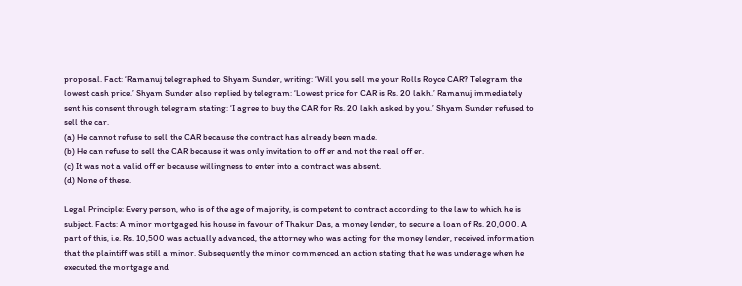proposal. Fact: ‘Ramanuj telegraphed to Shyam Sunder, writing: ‘Will you sell me your Rolls Royce CAR? Telegram the lowest cash price.’ Shyam Sunder also replied by telegram: ‘Lowest price for CAR is Rs. 20 lakh.’ Ramanuj immediately sent his consent through telegram stating: ‘I agree to buy the CAR for Rs. 20 lakh asked by you.’ Shyam Sunder refused to sell the car.
(a) He cannot refuse to sell the CAR because the contract has already been made.
(b) He can refuse to sell the CAR because it was only invitation to off er and not the real off er.
(c) It was not a valid off er because willingness to enter into a contract was absent.
(d) None of these.

Legal Principle: Every person, who is of the age of majority, is competent to contract according to the law to which he is subject. Facts: A minor mortgaged his house in favour of Thakur Das, a money lender, to secure a loan of Rs. 20,000. A part of this, i.e. Rs. 10,500 was actually advanced, the attorney who was acting for the money lender, received information that the plaintiff was still a minor. Subsequently the minor commenced an action stating that he was underage when he executed the mortgage and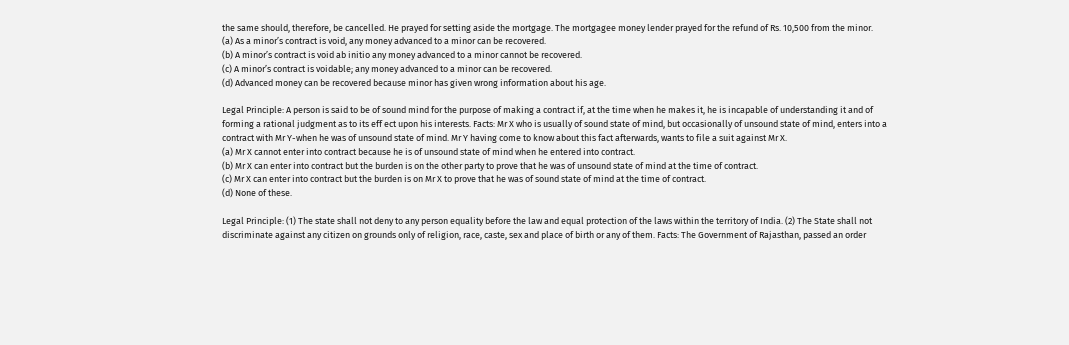the same should, therefore, be cancelled. He prayed for setting aside the mortgage. The mortgagee money lender prayed for the refund of Rs. 10,500 from the minor.
(a) As a minor’s contract is void, any money advanced to a minor can be recovered.
(b) A minor’s contract is void ab initio any money advanced to a minor cannot be recovered.
(c) A minor’s contract is voidable; any money advanced to a minor can be recovered.
(d) Advanced money can be recovered because minor has given wrong information about his age.

Legal Principle: A person is said to be of sound mind for the purpose of making a contract if, at the time when he makes it, he is incapable of understanding it and of forming a rational judgment as to its eff ect upon his interests. Facts: Mr X who is usually of sound state of mind, but occasionally of unsound state of mind, enters into a contract with Mr Y-when he was of unsound state of mind. Mr Y having come to know about this fact afterwards, wants to file a suit against Mr X.
(a) Mr X cannot enter into contract because he is of unsound state of mind when he entered into contract.
(b) Mr X can enter into contract but the burden is on the other party to prove that he was of unsound state of mind at the time of contract.
(c) Mr X can enter into contract but the burden is on Mr X to prove that he was of sound state of mind at the time of contract.
(d) None of these.

Legal Principle: (1) The state shall not deny to any person equality before the law and equal protection of the laws within the territory of India. (2) The State shall not discriminate against any citizen on grounds only of religion, race, caste, sex and place of birth or any of them. Facts: The Government of Rajasthan, passed an order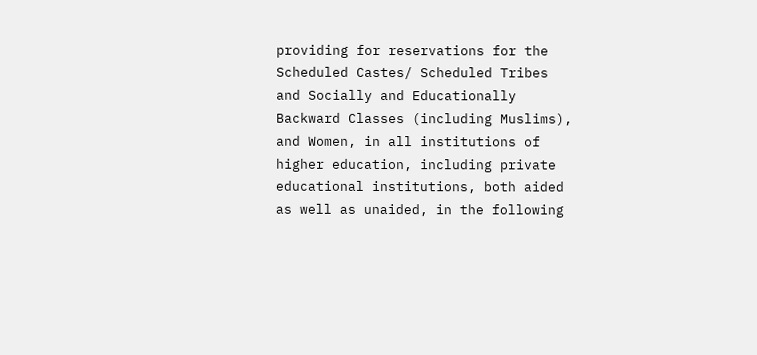providing for reservations for the Scheduled Castes/ Scheduled Tribes and Socially and Educationally Backward Classes (including Muslims), and Women, in all institutions of higher education, including private educational institutions, both aided as well as unaided, in the following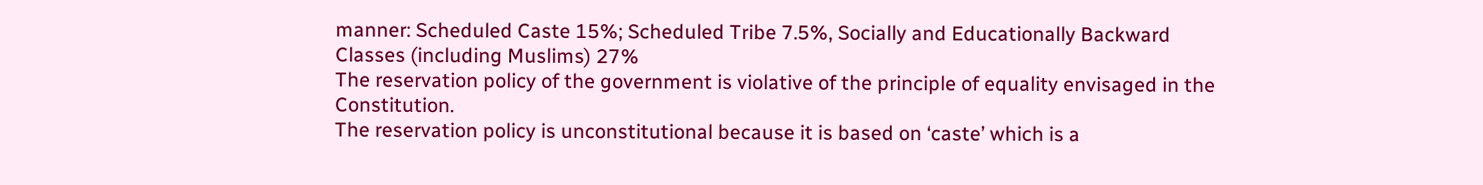manner: Scheduled Caste 15%; Scheduled Tribe 7.5%, Socially and Educationally Backward Classes (including Muslims) 27%
The reservation policy of the government is violative of the principle of equality envisaged in the Constitution.
The reservation policy is unconstitutional because it is based on ‘caste’ which is a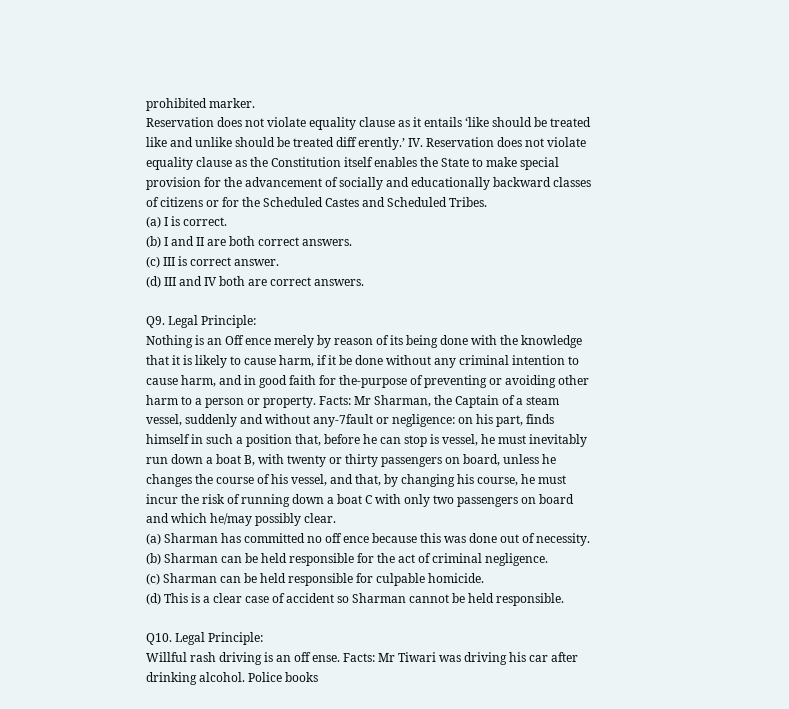prohibited marker.
Reservation does not violate equality clause as it entails ‘like should be treated like and unlike should be treated diff erently.’ IV. Reservation does not violate equality clause as the Constitution itself enables the State to make special provision for the advancement of socially and educationally backward classes of citizens or for the Scheduled Castes and Scheduled Tribes.
(a) I is correct.
(b) I and II are both correct answers.
(c) III is correct answer.
(d) III and IV both are correct answers.

Q9. Legal Principle:
Nothing is an Off ence merely by reason of its being done with the knowledge that it is likely to cause harm, if it be done without any criminal intention to cause harm, and in good faith for the-purpose of preventing or avoiding other harm to a person or property. Facts: Mr Sharman, the Captain of a steam vessel, suddenly and without any-7fault or negligence: on his part, finds himself in such a position that, before he can stop is vessel, he must inevitably run down a boat B, with twenty or thirty passengers on board, unless he changes the course of his vessel, and that, by changing his course, he must incur the risk of running down a boat C with only two passengers on board and which he/may possibly clear.
(a) Sharman has committed no off ence because this was done out of necessity.
(b) Sharman can be held responsible for the act of criminal negligence.
(c) Sharman can be held responsible for culpable homicide.
(d) This is a clear case of accident so Sharman cannot be held responsible.

Q10. Legal Principle:
Willful rash driving is an off ense. Facts: Mr Tiwari was driving his car after drinking alcohol. Police books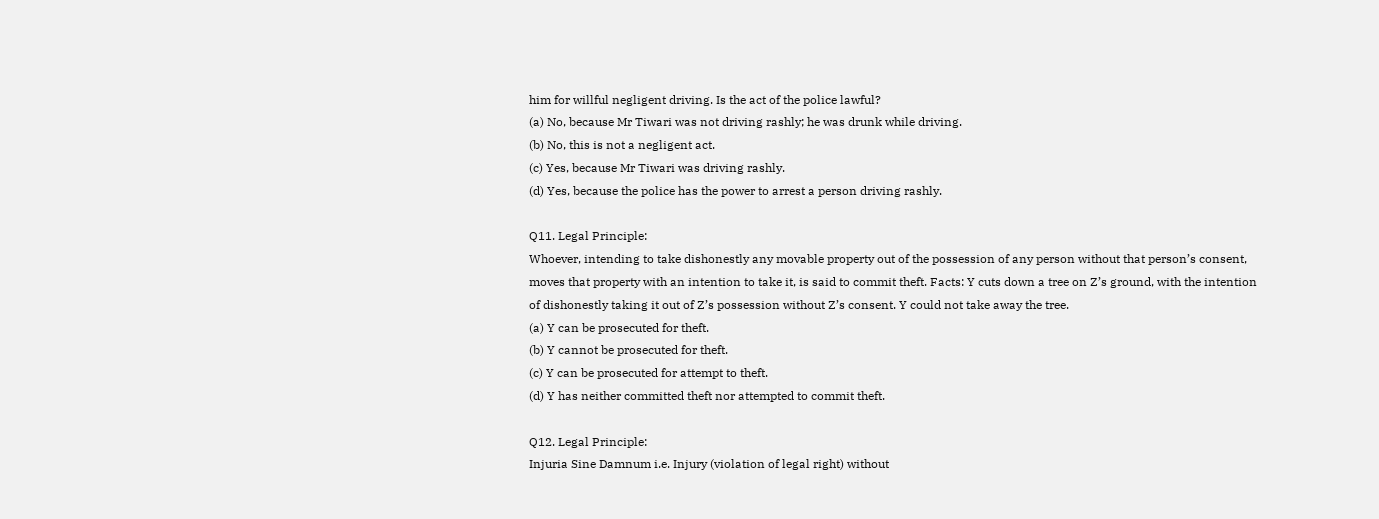him for willful negligent driving. Is the act of the police lawful?
(a) No, because Mr Tiwari was not driving rashly; he was drunk while driving.
(b) No, this is not a negligent act.
(c) Yes, because Mr Tiwari was driving rashly.
(d) Yes, because the police has the power to arrest a person driving rashly.

Q11. Legal Principle:
Whoever, intending to take dishonestly any movable property out of the possession of any person without that person’s consent, moves that property with an intention to take it, is said to commit theft. Facts: Y cuts down a tree on Z’s ground, with the intention of dishonestly taking it out of Z’s possession without Z’s consent. Y could not take away the tree.
(a) Y can be prosecuted for theft.
(b) Y cannot be prosecuted for theft.
(c) Y can be prosecuted for attempt to theft.
(d) Y has neither committed theft nor attempted to commit theft.

Q12. Legal Principle:
Injuria Sine Damnum i.e. Injury (violation of legal right) without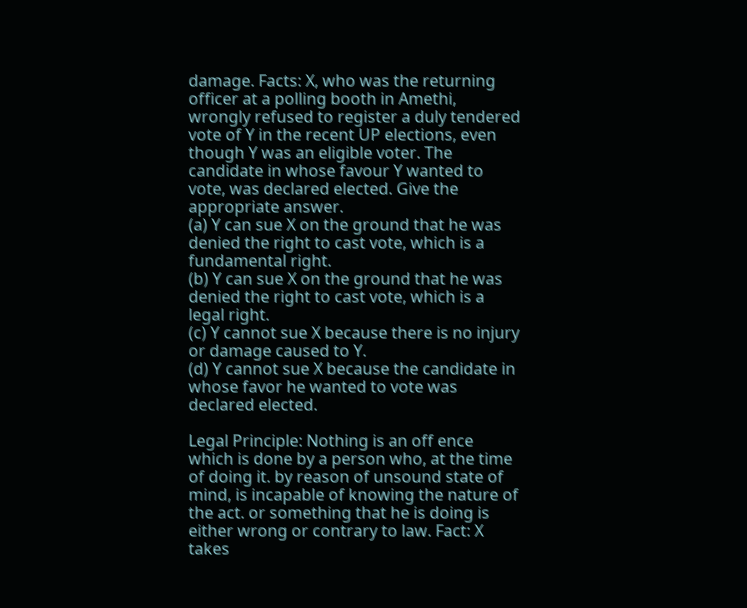damage. Facts: X, who was the returning officer at a polling booth in Amethi, wrongly refused to register a duly tendered vote of Y in the recent UP elections, even though Y was an eligible voter. The candidate in whose favour Y wanted to vote, was declared elected. Give the appropriate answer.
(a) Y can sue X on the ground that he was denied the right to cast vote, which is a fundamental right.
(b) Y can sue X on the ground that he was denied the right to cast vote, which is a legal right.
(c) Y cannot sue X because there is no injury or damage caused to Y.
(d) Y cannot sue X because the candidate in whose favor he wanted to vote was declared elected.

Legal Principle: Nothing is an off ence which is done by a person who, at the time of doing it. by reason of unsound state of mind, is incapable of knowing the nature of the act. or something that he is doing is either wrong or contrary to law. Fact: X takes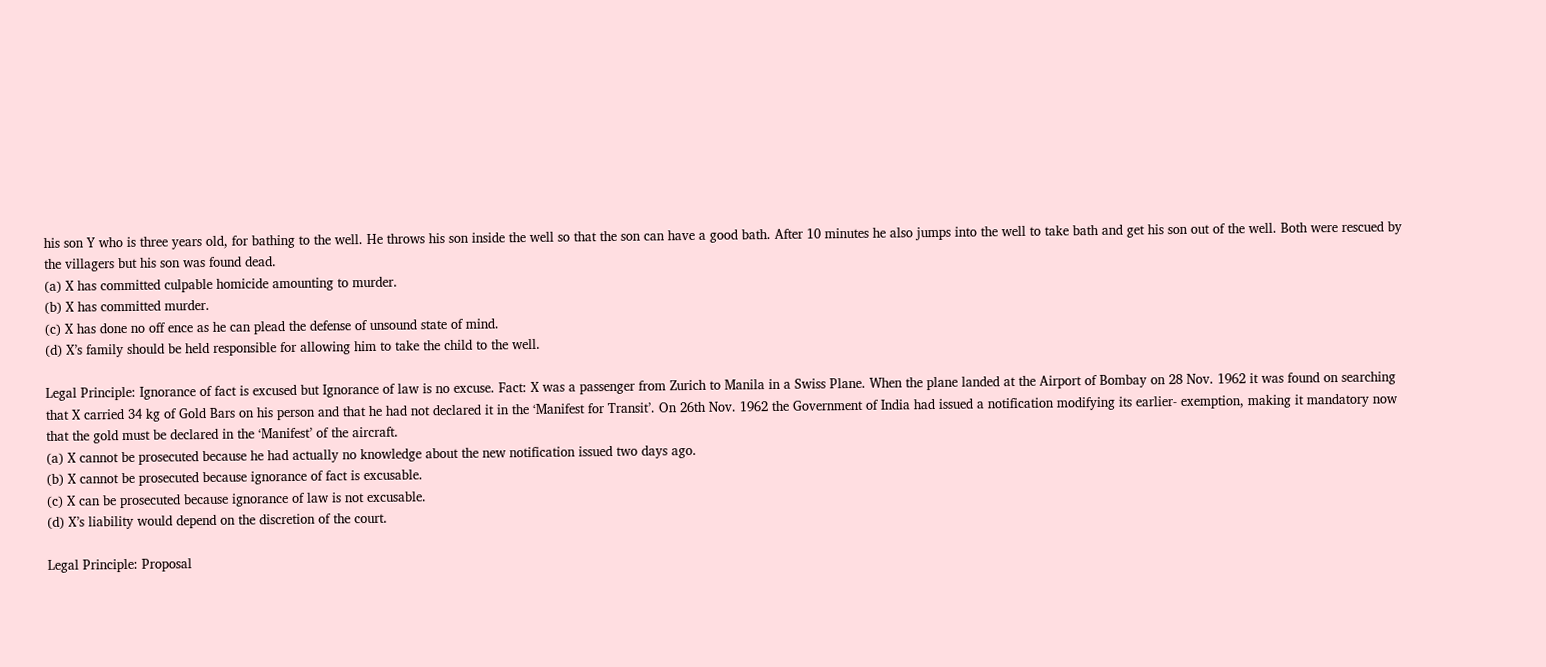his son Y who is three years old, for bathing to the well. He throws his son inside the well so that the son can have a good bath. After 10 minutes he also jumps into the well to take bath and get his son out of the well. Both were rescued by the villagers but his son was found dead.
(a) X has committed culpable homicide amounting to murder.
(b) X has committed murder.
(c) X has done no off ence as he can plead the defense of unsound state of mind.
(d) X’s family should be held responsible for allowing him to take the child to the well.

Legal Principle: Ignorance of fact is excused but Ignorance of law is no excuse. Fact: X was a passenger from Zurich to Manila in a Swiss Plane. When the plane landed at the Airport of Bombay on 28 Nov. 1962 it was found on searching that X carried 34 kg of Gold Bars on his person and that he had not declared it in the ‘Manifest for Transit’. On 26th Nov. 1962 the Government of India had issued a notification modifying its earlier- exemption, making it mandatory now that the gold must be declared in the ‘Manifest’ of the aircraft.
(a) X cannot be prosecuted because he had actually no knowledge about the new notification issued two days ago.
(b) X cannot be prosecuted because ignorance of fact is excusable.
(c) X can be prosecuted because ignorance of law is not excusable.
(d) X’s liability would depend on the discretion of the court.

Legal Principle: Proposal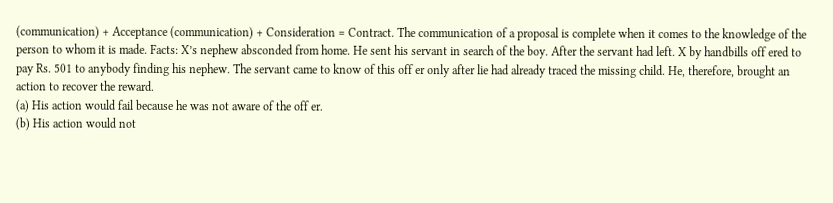(communication) + Acceptance (communication) + Consideration = Contract. The communication of a proposal is complete when it comes to the knowledge of the person to whom it is made. Facts: X’s nephew absconded from home. He sent his servant in search of the boy. After the servant had left. X by handbills off ered to pay Rs. 501 to anybody finding his nephew. The servant came to know of this off er only after lie had already traced the missing child. He, therefore, brought an action to recover the reward.
(a) His action would fail because he was not aware of the off er.
(b) His action would not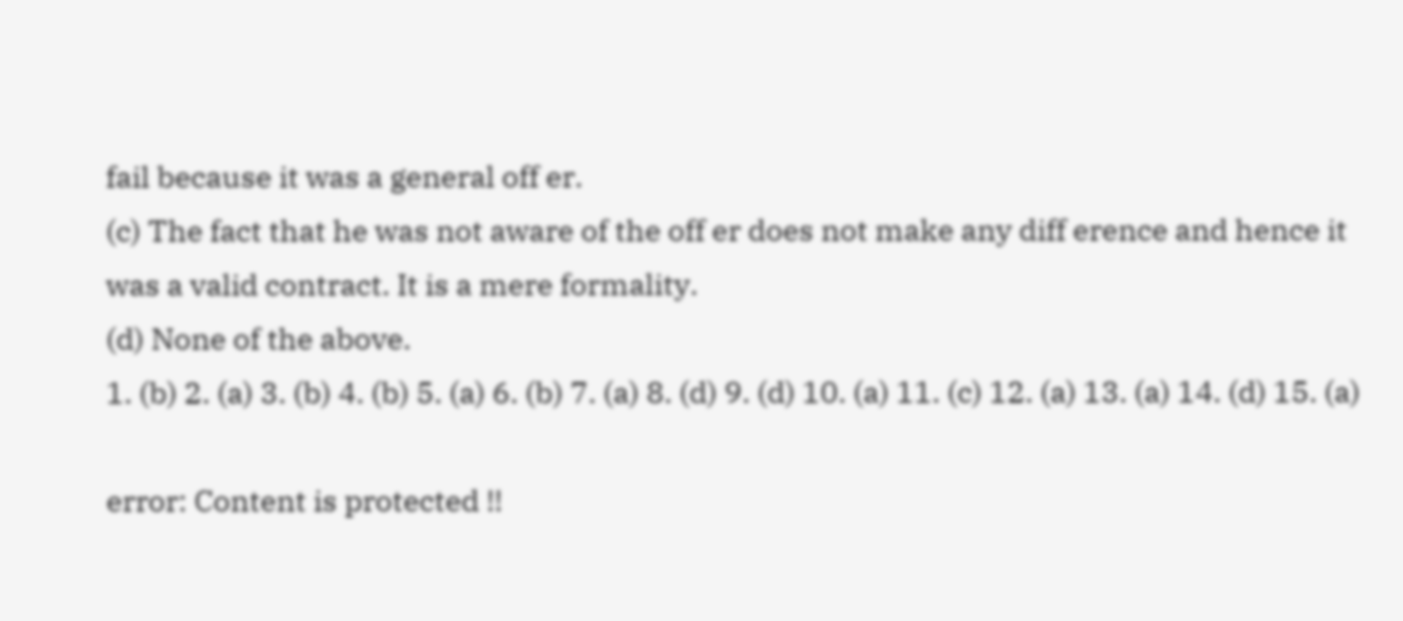fail because it was a general off er.
(c) The fact that he was not aware of the off er does not make any diff erence and hence it was a valid contract. It is a mere formality.
(d) None of the above.
1. (b) 2. (a) 3. (b) 4. (b) 5. (a) 6. (b) 7. (a) 8. (d) 9. (d) 10. (a) 11. (c) 12. (a) 13. (a) 14. (d) 15. (a)

error: Content is protected !!